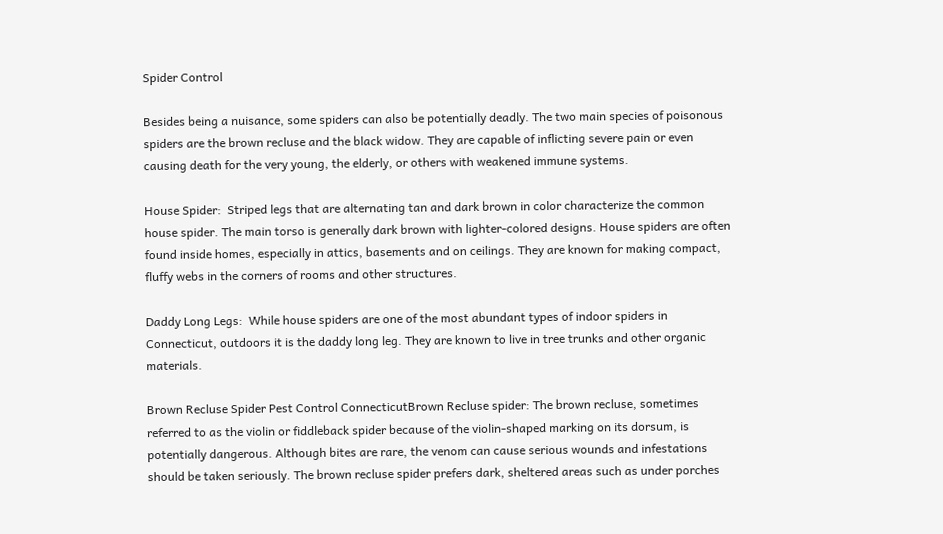Spider Control

Besides being a nuisance, some spiders can also be potentially deadly. The two main species of poisonous spiders are the brown recluse and the black widow. They are capable of inflicting severe pain or even causing death for the very young, the elderly, or others with weakened immune systems.

House Spider:  Striped legs that are alternating tan and dark brown in color characterize the common house spider. The main torso is generally dark brown with lighter-colored designs. House spiders are often found inside homes, especially in attics, basements and on ceilings. They are known for making compact, fluffy webs in the corners of rooms and other structures.

Daddy Long Legs:  While house spiders are one of the most abundant types of indoor spiders in Connecticut, outdoors it is the daddy long leg. They are known to live in tree trunks and other organic materials.

Brown Recluse Spider Pest Control ConnecticutBrown Recluse spider: The brown recluse, sometimes referred to as the violin or fiddleback spider because of the violin-shaped marking on its dorsum, is potentially dangerous. Although bites are rare, the venom can cause serious wounds and infestations should be taken seriously. The brown recluse spider prefers dark, sheltered areas such as under porches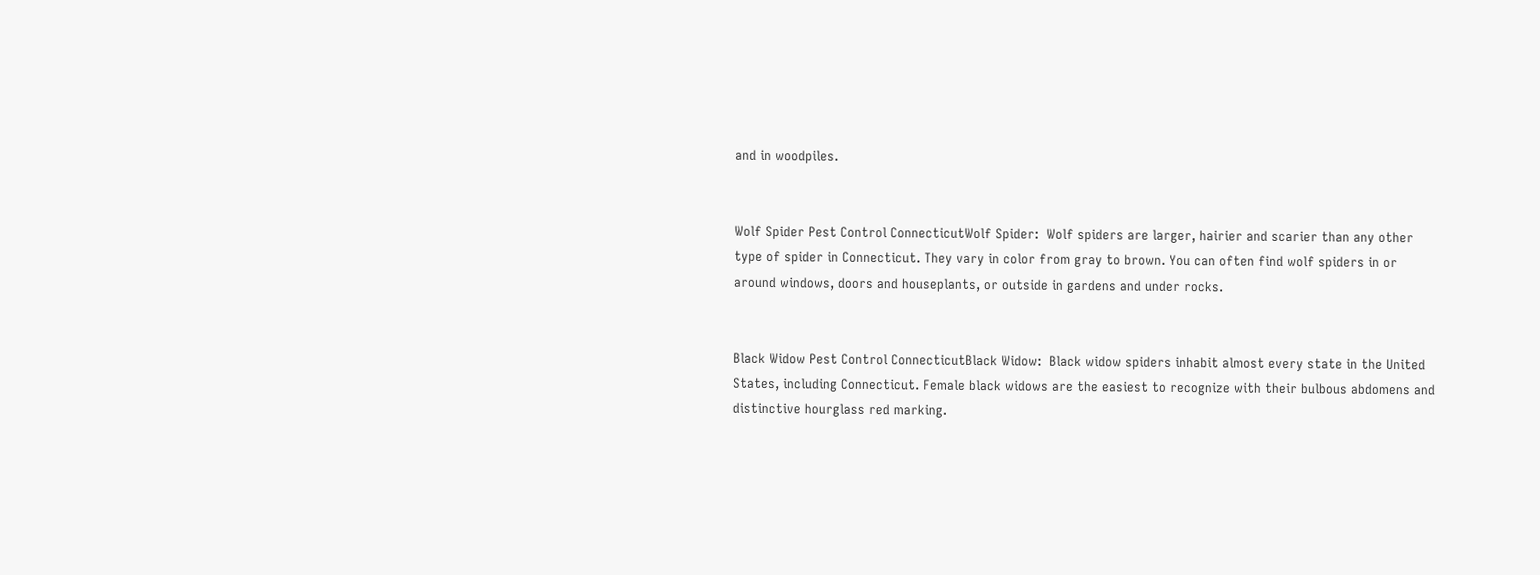and in woodpiles.


Wolf Spider Pest Control ConnecticutWolf Spider:  Wolf spiders are larger, hairier and scarier than any other type of spider in Connecticut. They vary in color from gray to brown. You can often find wolf spiders in or around windows, doors and houseplants, or outside in gardens and under rocks.


Black Widow Pest Control ConnecticutBlack Widow:  Black widow spiders inhabit almost every state in the United States, including Connecticut. Female black widows are the easiest to recognize with their bulbous abdomens and distinctive hourglass red marking.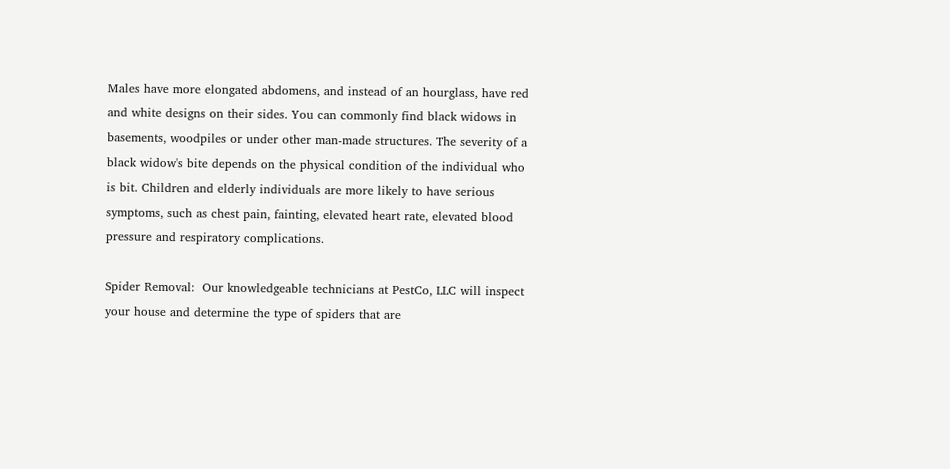Males have more elongated abdomens, and instead of an hourglass, have red and white designs on their sides. You can commonly find black widows in basements, woodpiles or under other man-made structures. The severity of a black widow's bite depends on the physical condition of the individual who is bit. Children and elderly individuals are more likely to have serious symptoms, such as chest pain, fainting, elevated heart rate, elevated blood pressure and respiratory complications.

Spider Removal:  Our knowledgeable technicians at PestCo, LLC will inspect your house and determine the type of spiders that are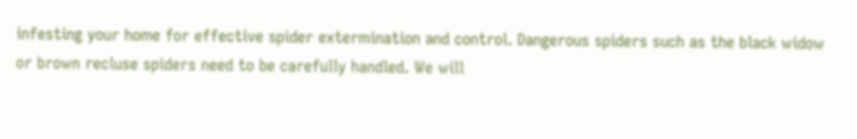infesting your home for effective spider extermination and control. Dangerous spiders such as the black widow or brown recluse spiders need to be carefully handled. We will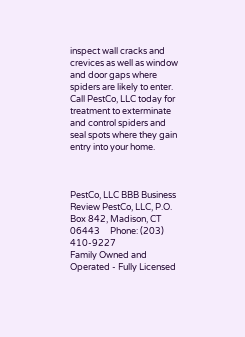inspect wall cracks and crevices as well as window and door gaps where spiders are likely to enter. Call PestCo, LLC today for treatment to exterminate and control spiders and seal spots where they gain entry into your home.



PestCo, LLC BBB Business Review PestCo, LLC, P.O. Box 842, Madison, CT 06443     Phone: (203) 410-9227
Family Owned and Operated - Fully Licensed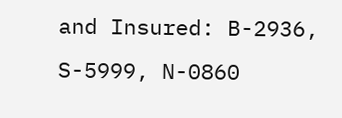and Insured: B-2936, S-5999, N-0860